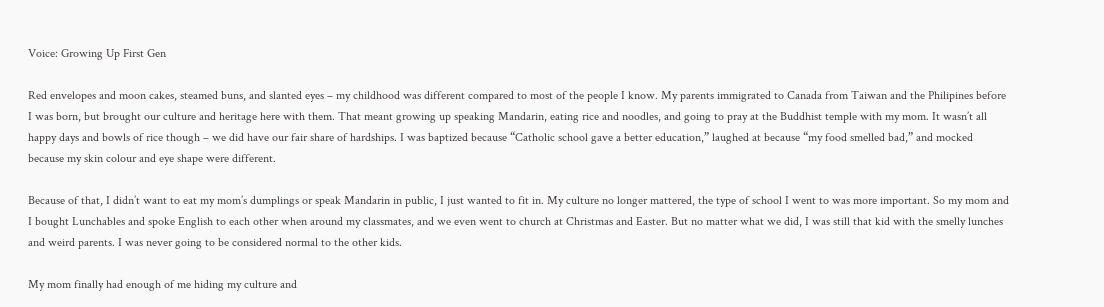Voice: Growing Up First Gen

Red envelopes and moon cakes, steamed buns, and slanted eyes – my childhood was different compared to most of the people I know. My parents immigrated to Canada from Taiwan and the Philipines before I was born, but brought our culture and heritage here with them. That meant growing up speaking Mandarin, eating rice and noodles, and going to pray at the Buddhist temple with my mom. It wasn’t all happy days and bowls of rice though – we did have our fair share of hardships. I was baptized because “Catholic school gave a better education,” laughed at because “my food smelled bad,” and mocked because my skin colour and eye shape were different.

Because of that, I didn’t want to eat my mom’s dumplings or speak Mandarin in public, I just wanted to fit in. My culture no longer mattered, the type of school I went to was more important. So my mom and I bought Lunchables and spoke English to each other when around my classmates, and we even went to church at Christmas and Easter. But no matter what we did, I was still that kid with the smelly lunches and weird parents. I was never going to be considered normal to the other kids.

My mom finally had enough of me hiding my culture and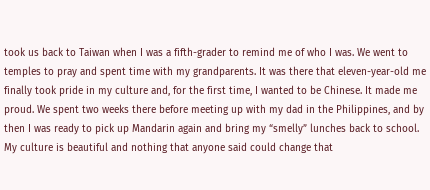took us back to Taiwan when I was a fifth-grader to remind me of who I was. We went to temples to pray and spent time with my grandparents. It was there that eleven-year-old me finally took pride in my culture and, for the first time, I wanted to be Chinese. It made me proud. We spent two weeks there before meeting up with my dad in the Philippines, and by then I was ready to pick up Mandarin again and bring my “smelly” lunches back to school. My culture is beautiful and nothing that anyone said could change that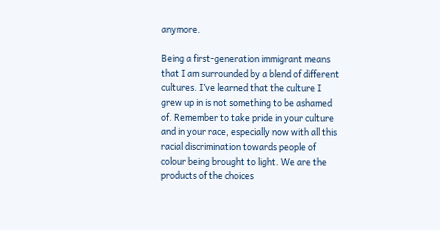anymore.

Being a first-generation immigrant means that I am surrounded by a blend of different cultures. I’ve learned that the culture I grew up in is not something to be ashamed of. Remember to take pride in your culture and in your race, especially now with all this racial discrimination towards people of colour being brought to light. We are the products of the choices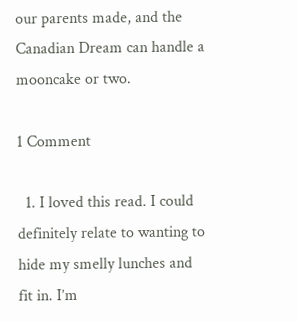our parents made, and the Canadian Dream can handle a mooncake or two.

1 Comment

  1. I loved this read. I could definitely relate to wanting to hide my smelly lunches and fit in. I’m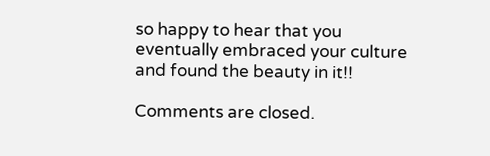so happy to hear that you eventually embraced your culture and found the beauty in it!!

Comments are closed.